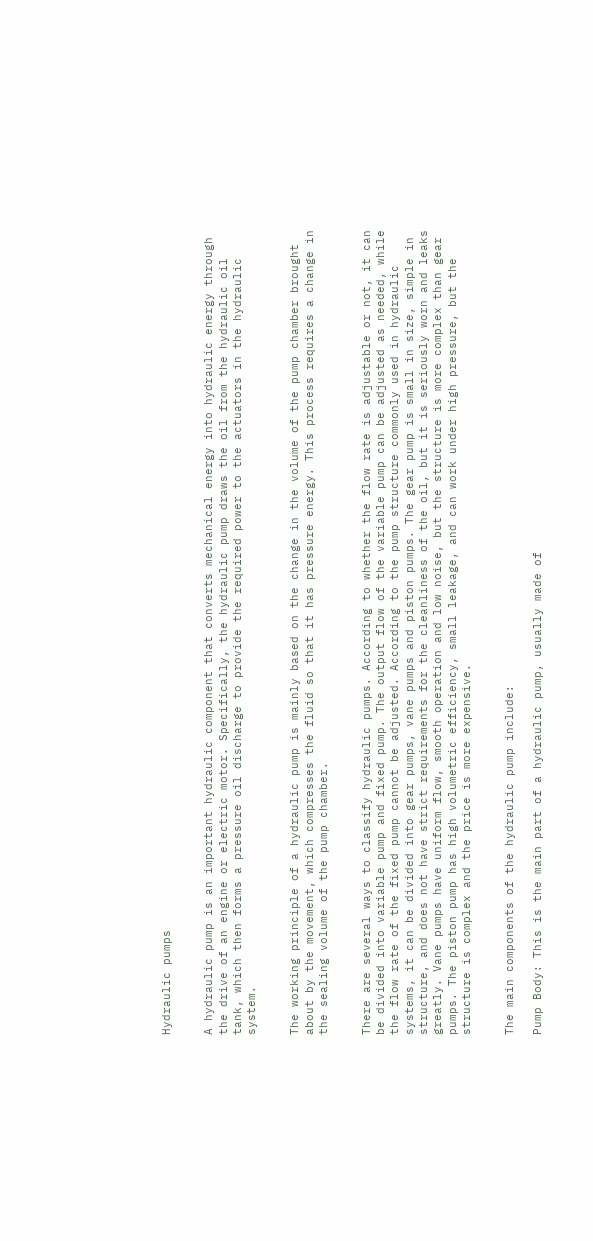Hydraulic pumps


A hydraulic pump is an important hydraulic component that converts mechanical energy into hydraulic energy through the drive of an engine or electric motor. Specifically, the hydraulic pump draws the oil from the hydraulic oil tank, which then forms a pressure oil discharge to provide the required power to the actuators in the hydraulic system.


The working principle of a hydraulic pump is mainly based on the change in the volume of the pump chamber brought about by the movement, which compresses the fluid so that it has pressure energy. This process requires a change in the sealing volume of the pump chamber.


There are several ways to classify hydraulic pumps. According to whether the flow rate is adjustable or not, it can be divided into variable pump and fixed pump. The output flow of the variable pump can be adjusted as needed, while the flow rate of the fixed pump cannot be adjusted. According to the pump structure commonly used in hydraulic systems, it can be divided into gear pumps, vane pumps and piston pumps. The gear pump is small in size, simple in structure, and does not have strict requirements for the cleanliness of the oil, but it is seriously worn and leaks greatly. Vane pumps have uniform flow, smooth operation and low noise, but the structure is more complex than gear pumps. The piston pump has high volumetric efficiency, small leakage, and can work under high pressure, but the structure is complex and the price is more expensive.


The main components of the hydraulic pump include:

Pump Body: This is the main part of a hydraulic pump, usually made of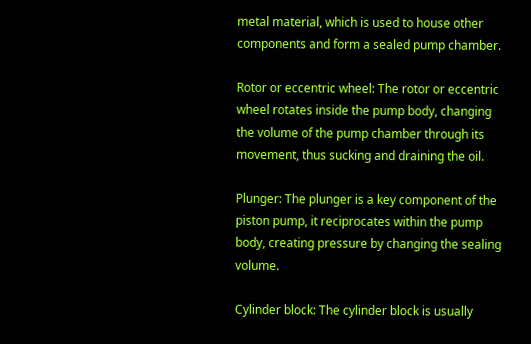metal material, which is used to house other components and form a sealed pump chamber.

Rotor or eccentric wheel: The rotor or eccentric wheel rotates inside the pump body, changing the volume of the pump chamber through its movement, thus sucking and draining the oil.

Plunger: The plunger is a key component of the piston pump, it reciprocates within the pump body, creating pressure by changing the sealing volume.

Cylinder block: The cylinder block is usually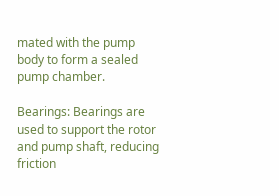mated with the pump body to form a sealed pump chamber.

Bearings: Bearings are used to support the rotor and pump shaft, reducing friction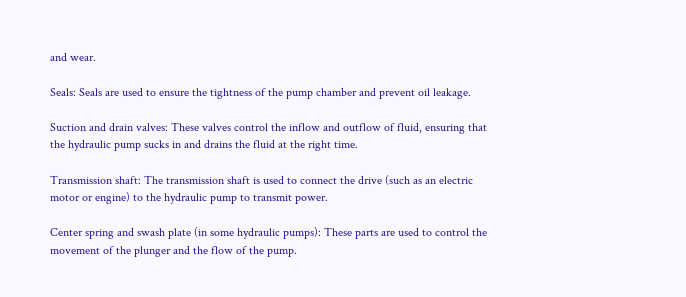and wear.

Seals: Seals are used to ensure the tightness of the pump chamber and prevent oil leakage.

Suction and drain valves: These valves control the inflow and outflow of fluid, ensuring that the hydraulic pump sucks in and drains the fluid at the right time.

Transmission shaft: The transmission shaft is used to connect the drive (such as an electric motor or engine) to the hydraulic pump to transmit power.

Center spring and swash plate (in some hydraulic pumps): These parts are used to control the movement of the plunger and the flow of the pump.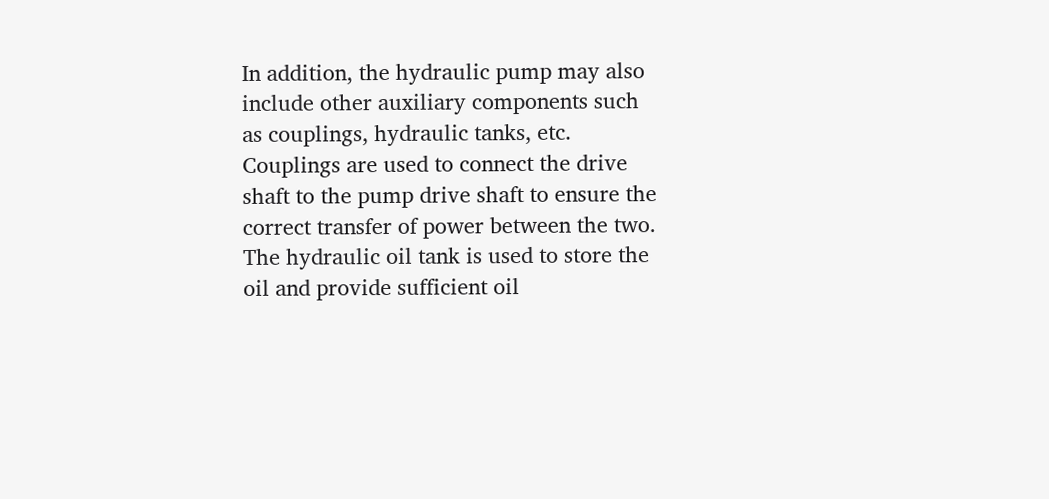In addition, the hydraulic pump may also include other auxiliary components such as couplings, hydraulic tanks, etc. Couplings are used to connect the drive shaft to the pump drive shaft to ensure the correct transfer of power between the two. The hydraulic oil tank is used to store the oil and provide sufficient oil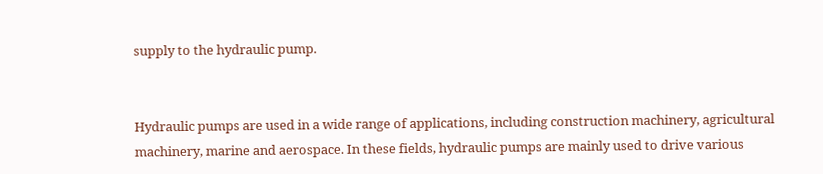supply to the hydraulic pump.


Hydraulic pumps are used in a wide range of applications, including construction machinery, agricultural machinery, marine and aerospace. In these fields, hydraulic pumps are mainly used to drive various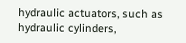hydraulic actuators, such as hydraulic cylinders,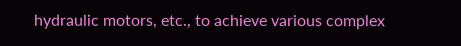hydraulic motors, etc., to achieve various complex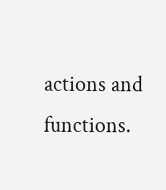actions and functions.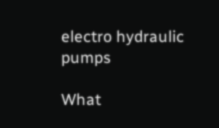electro hydraulic pumps

What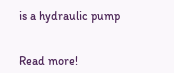is a hydraulic pump


Read more!